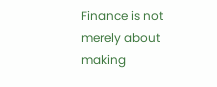Finance is not merely about making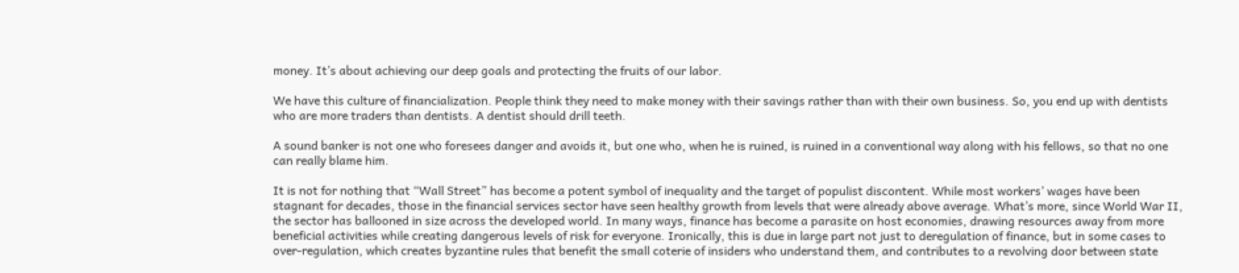money. It’s about achieving our deep goals and protecting the fruits of our labor.

We have this culture of financialization. People think they need to make money with their savings rather than with their own business. So, you end up with dentists who are more traders than dentists. A dentist should drill teeth.

A sound banker is not one who foresees danger and avoids it, but one who, when he is ruined, is ruined in a conventional way along with his fellows, so that no one can really blame him.

It is not for nothing that “Wall Street” has become a potent symbol of inequality and the target of populist discontent. While most workers’ wages have been stagnant for decades, those in the financial services sector have seen healthy growth from levels that were already above average. What’s more, since World War II, the sector has ballooned in size across the developed world. In many ways, finance has become a parasite on host economies, drawing resources away from more beneficial activities while creating dangerous levels of risk for everyone. Ironically, this is due in large part not just to deregulation of finance, but in some cases to over-regulation, which creates byzantine rules that benefit the small coterie of insiders who understand them, and contributes to a revolving door between state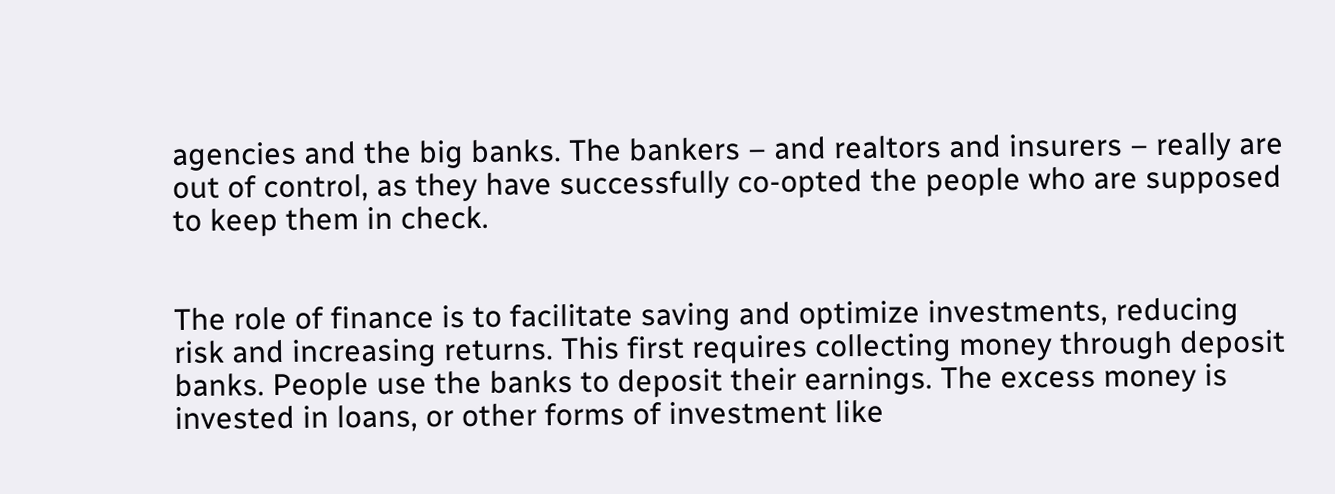agencies and the big banks. The bankers – and realtors and insurers – really are out of control, as they have successfully co-opted the people who are supposed to keep them in check.


The role of finance is to facilitate saving and optimize investments, reducing risk and increasing returns. This first requires collecting money through deposit banks. People use the banks to deposit their earnings. The excess money is invested in loans, or other forms of investment like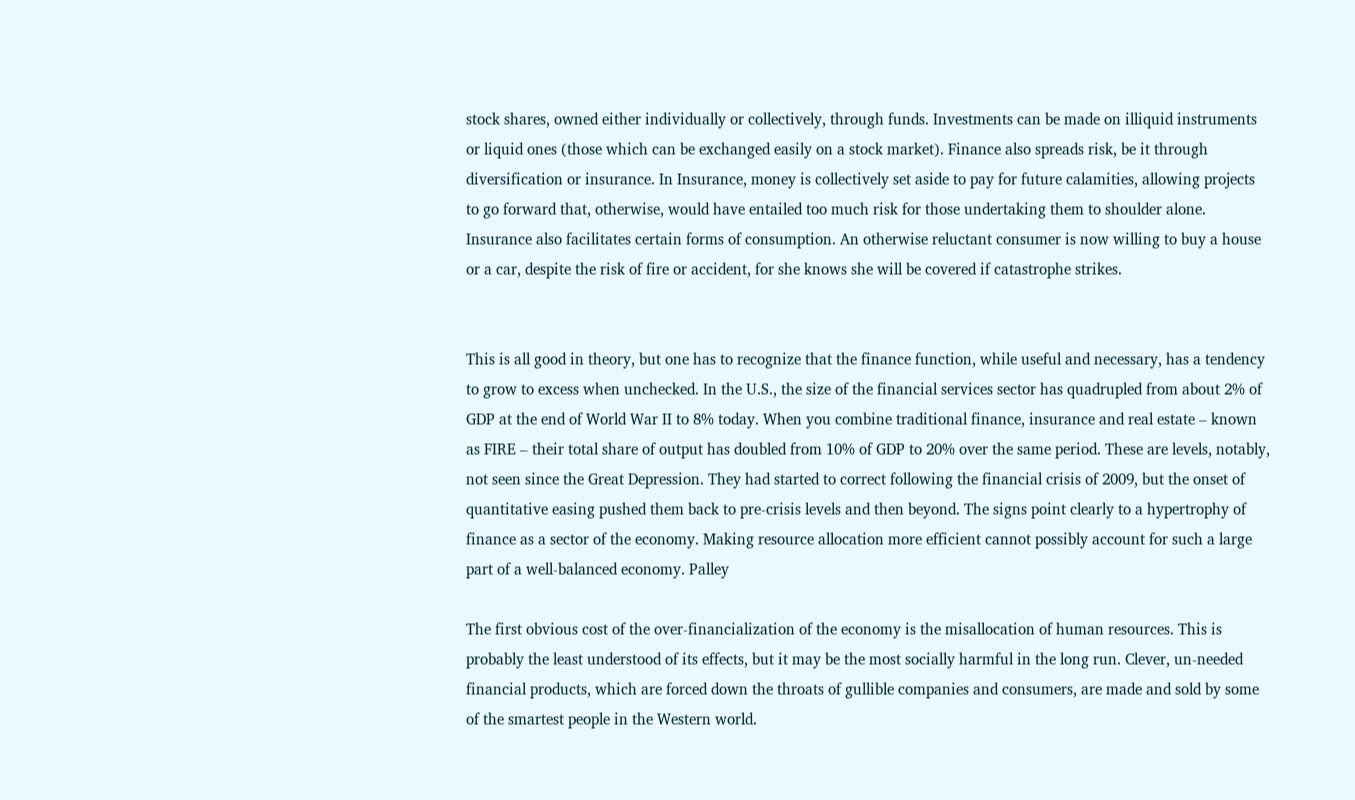stock shares, owned either individually or collectively, through funds. Investments can be made on illiquid instruments or liquid ones (those which can be exchanged easily on a stock market). Finance also spreads risk, be it through diversification or insurance. In Insurance, money is collectively set aside to pay for future calamities, allowing projects to go forward that, otherwise, would have entailed too much risk for those undertaking them to shoulder alone. Insurance also facilitates certain forms of consumption. An otherwise reluctant consumer is now willing to buy a house or a car, despite the risk of fire or accident, for she knows she will be covered if catastrophe strikes.


This is all good in theory, but one has to recognize that the finance function, while useful and necessary, has a tendency to grow to excess when unchecked. In the U.S., the size of the financial services sector has quadrupled from about 2% of GDP at the end of World War II to 8% today. When you combine traditional finance, insurance and real estate – known as FIRE – their total share of output has doubled from 10% of GDP to 20% over the same period. These are levels, notably, not seen since the Great Depression. They had started to correct following the financial crisis of 2009, but the onset of quantitative easing pushed them back to pre-crisis levels and then beyond. The signs point clearly to a hypertrophy of finance as a sector of the economy. Making resource allocation more efficient cannot possibly account for such a large part of a well-balanced economy. Palley

The first obvious cost of the over-financialization of the economy is the misallocation of human resources. This is probably the least understood of its effects, but it may be the most socially harmful in the long run. Clever, un-needed financial products, which are forced down the throats of gullible companies and consumers, are made and sold by some of the smartest people in the Western world.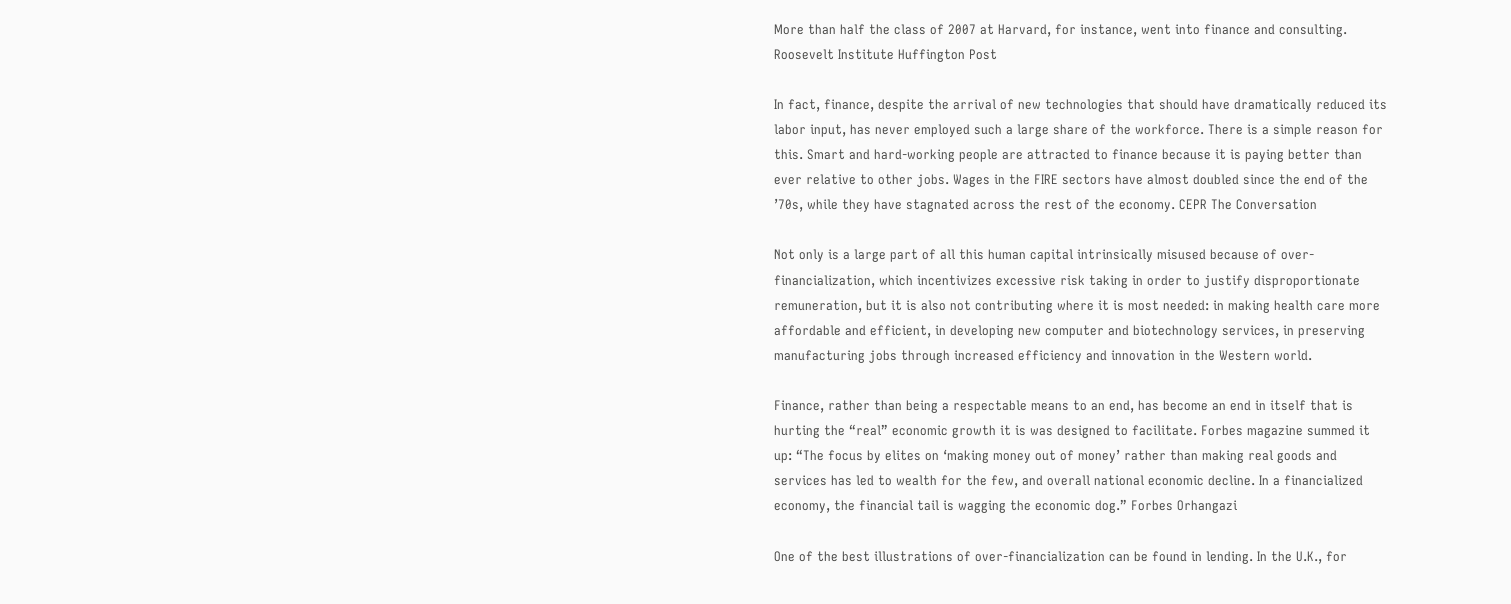More than half the class of 2007 at Harvard, for instance, went into finance and consulting. Roosevelt Institute Huffington Post

In fact, finance, despite the arrival of new technologies that should have dramatically reduced its labor input, has never employed such a large share of the workforce. There is a simple reason for this. Smart and hard-working people are attracted to finance because it is paying better than ever relative to other jobs. Wages in the FIRE sectors have almost doubled since the end of the ’70s, while they have stagnated across the rest of the economy. CEPR The Conversation

Not only is a large part of all this human capital intrinsically misused because of over-financialization, which incentivizes excessive risk taking in order to justify disproportionate remuneration, but it is also not contributing where it is most needed: in making health care more affordable and efficient, in developing new computer and biotechnology services, in preserving manufacturing jobs through increased efficiency and innovation in the Western world.

Finance, rather than being a respectable means to an end, has become an end in itself that is hurting the “real” economic growth it is was designed to facilitate. Forbes magazine summed it up: “The focus by elites on ‘making money out of money’ rather than making real goods and services has led to wealth for the few, and overall national economic decline. In a financialized economy, the financial tail is wagging the economic dog.” Forbes Orhangazi

One of the best illustrations of over-financialization can be found in lending. In the U.K., for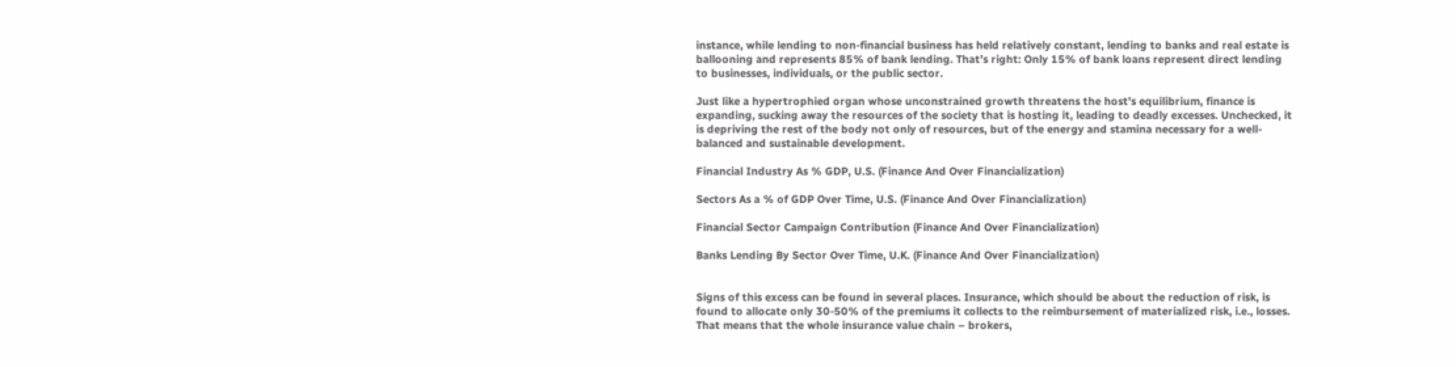instance, while lending to non-financial business has held relatively constant, lending to banks and real estate is ballooning and represents 85% of bank lending. That’s right: Only 15% of bank loans represent direct lending to businesses, individuals, or the public sector.

Just like a hypertrophied organ whose unconstrained growth threatens the host’s equilibrium, finance is expanding, sucking away the resources of the society that is hosting it, leading to deadly excesses. Unchecked, it is depriving the rest of the body not only of resources, but of the energy and stamina necessary for a well-balanced and sustainable development.

Financial Industry As % GDP, U.S. (Finance And Over Financialization)

Sectors As a % of GDP Over Time, U.S. (Finance And Over Financialization)

Financial Sector Campaign Contribution (Finance And Over Financialization)

Banks Lending By Sector Over Time, U.K. (Finance And Over Financialization)


Signs of this excess can be found in several places. Insurance, which should be about the reduction of risk, is found to allocate only 30-50% of the premiums it collects to the reimbursement of materialized risk, i.e., losses. That means that the whole insurance value chain – brokers,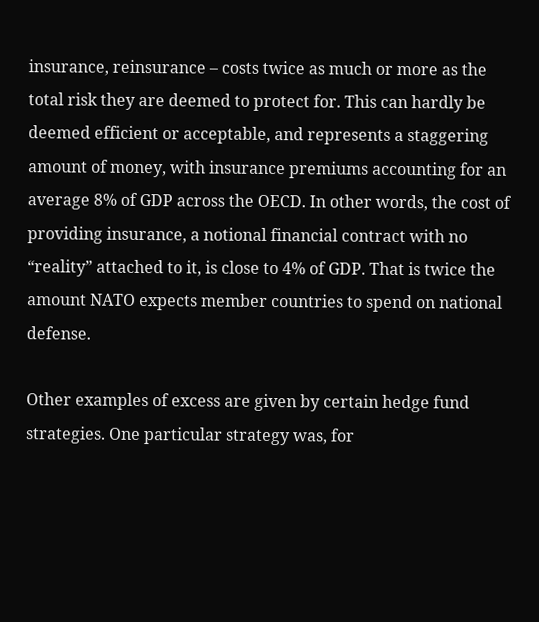insurance, reinsurance – costs twice as much or more as the total risk they are deemed to protect for. This can hardly be deemed efficient or acceptable, and represents a staggering amount of money, with insurance premiums accounting for an average 8% of GDP across the OECD. In other words, the cost of providing insurance, a notional financial contract with no “reality” attached to it, is close to 4% of GDP. That is twice the amount NATO expects member countries to spend on national defense.

Other examples of excess are given by certain hedge fund strategies. One particular strategy was, for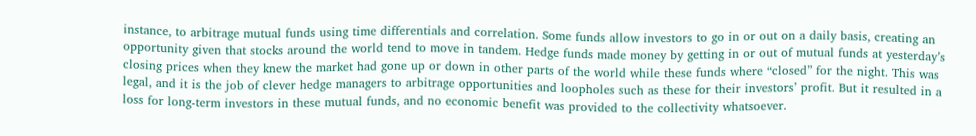instance, to arbitrage mutual funds using time differentials and correlation. Some funds allow investors to go in or out on a daily basis, creating an opportunity given that stocks around the world tend to move in tandem. Hedge funds made money by getting in or out of mutual funds at yesterday’s closing prices when they knew the market had gone up or down in other parts of the world while these funds where “closed” for the night. This was legal, and it is the job of clever hedge managers to arbitrage opportunities and loopholes such as these for their investors’ profit. But it resulted in a loss for long-term investors in these mutual funds, and no economic benefit was provided to the collectivity whatsoever.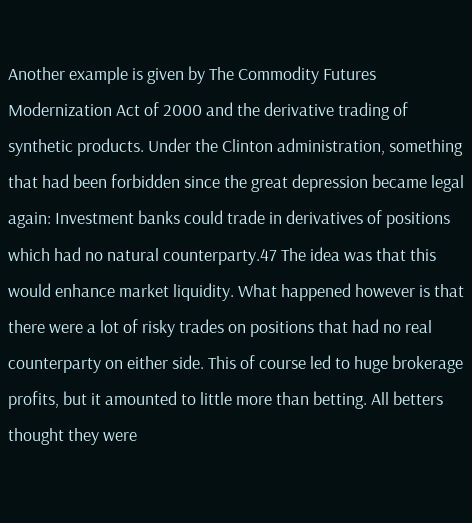Another example is given by The Commodity Futures Modernization Act of 2000 and the derivative trading of synthetic products. Under the Clinton administration, something that had been forbidden since the great depression became legal again: Investment banks could trade in derivatives of positions which had no natural counterparty.47 The idea was that this would enhance market liquidity. What happened however is that there were a lot of risky trades on positions that had no real counterparty on either side. This of course led to huge brokerage profits, but it amounted to little more than betting. All betters thought they were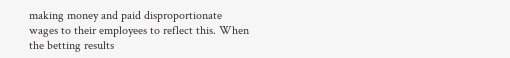making money and paid disproportionate wages to their employees to reflect this. When the betting results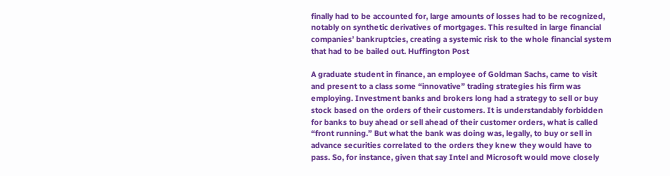finally had to be accounted for, large amounts of losses had to be recognized, notably on synthetic derivatives of mortgages. This resulted in large financial companies’ bankruptcies, creating a systemic risk to the whole financial system that had to be bailed out. Huffington Post

A graduate student in finance, an employee of Goldman Sachs, came to visit and present to a class some “innovative” trading strategies his firm was employing. Investment banks and brokers long had a strategy to sell or buy stock based on the orders of their customers. It is understandably forbidden for banks to buy ahead or sell ahead of their customer orders, what is called “front running.” But what the bank was doing was, legally, to buy or sell in advance securities correlated to the orders they knew they would have to pass. So, for instance, given that say Intel and Microsoft would move closely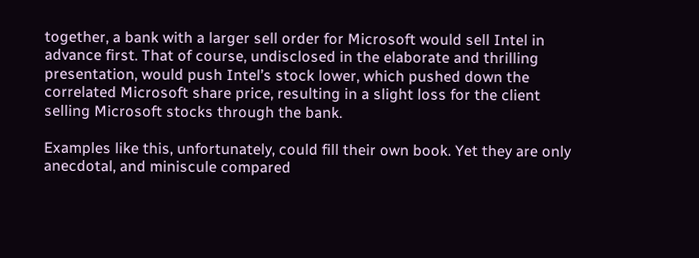together, a bank with a larger sell order for Microsoft would sell Intel in advance first. That of course, undisclosed in the elaborate and thrilling presentation, would push Intel’s stock lower, which pushed down the correlated Microsoft share price, resulting in a slight loss for the client selling Microsoft stocks through the bank.

Examples like this, unfortunately, could fill their own book. Yet they are only anecdotal, and miniscule compared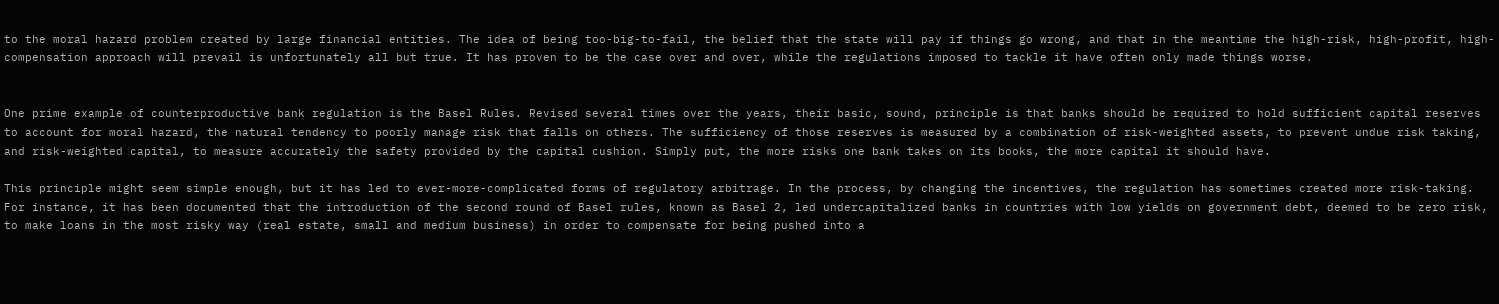to the moral hazard problem created by large financial entities. The idea of being too-big-to-fail, the belief that the state will pay if things go wrong, and that in the meantime the high-risk, high-profit, high-compensation approach will prevail is unfortunately all but true. It has proven to be the case over and over, while the regulations imposed to tackle it have often only made things worse.


One prime example of counterproductive bank regulation is the Basel Rules. Revised several times over the years, their basic, sound, principle is that banks should be required to hold sufficient capital reserves to account for moral hazard, the natural tendency to poorly manage risk that falls on others. The sufficiency of those reserves is measured by a combination of risk-weighted assets, to prevent undue risk taking, and risk-weighted capital, to measure accurately the safety provided by the capital cushion. Simply put, the more risks one bank takes on its books, the more capital it should have.

This principle might seem simple enough, but it has led to ever-more-complicated forms of regulatory arbitrage. In the process, by changing the incentives, the regulation has sometimes created more risk-taking. For instance, it has been documented that the introduction of the second round of Basel rules, known as Basel 2, led undercapitalized banks in countries with low yields on government debt, deemed to be zero risk, to make loans in the most risky way (real estate, small and medium business) in order to compensate for being pushed into a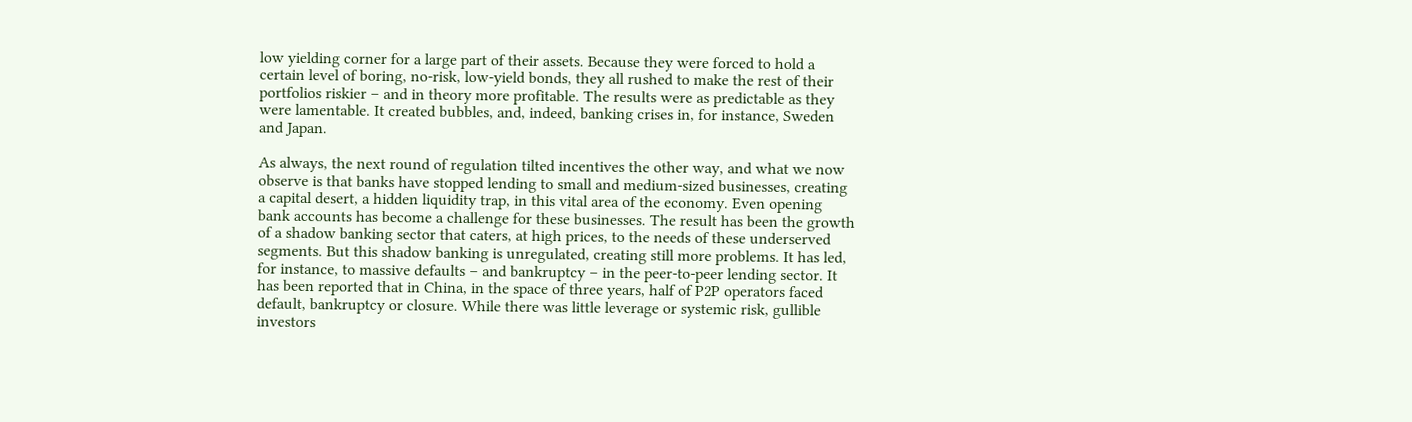low yielding corner for a large part of their assets. Because they were forced to hold a certain level of boring, no-risk, low-yield bonds, they all rushed to make the rest of their portfolios riskier – and in theory more profitable. The results were as predictable as they were lamentable. It created bubbles, and, indeed, banking crises in, for instance, Sweden and Japan.

As always, the next round of regulation tilted incentives the other way, and what we now observe is that banks have stopped lending to small and medium-sized businesses, creating a capital desert, a hidden liquidity trap, in this vital area of the economy. Even opening bank accounts has become a challenge for these businesses. The result has been the growth of a shadow banking sector that caters, at high prices, to the needs of these underserved segments. But this shadow banking is unregulated, creating still more problems. It has led, for instance, to massive defaults – and bankruptcy – in the peer-to-peer lending sector. It has been reported that in China, in the space of three years, half of P2P operators faced default, bankruptcy or closure. While there was little leverage or systemic risk, gullible investors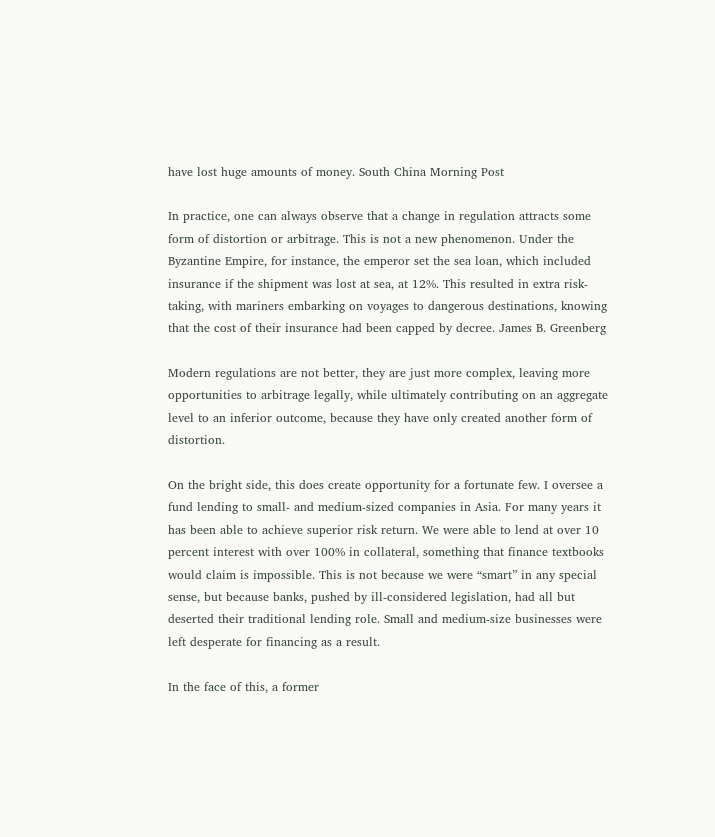have lost huge amounts of money. South China Morning Post

In practice, one can always observe that a change in regulation attracts some form of distortion or arbitrage. This is not a new phenomenon. Under the Byzantine Empire, for instance, the emperor set the sea loan, which included insurance if the shipment was lost at sea, at 12%. This resulted in extra risk-taking, with mariners embarking on voyages to dangerous destinations, knowing that the cost of their insurance had been capped by decree. James B. Greenberg

Modern regulations are not better, they are just more complex, leaving more opportunities to arbitrage legally, while ultimately contributing on an aggregate level to an inferior outcome, because they have only created another form of distortion.

On the bright side, this does create opportunity for a fortunate few. I oversee a fund lending to small- and medium-sized companies in Asia. For many years it has been able to achieve superior risk return. We were able to lend at over 10 percent interest with over 100% in collateral, something that finance textbooks would claim is impossible. This is not because we were “smart” in any special sense, but because banks, pushed by ill-considered legislation, had all but deserted their traditional lending role. Small and medium-size businesses were left desperate for financing as a result.

In the face of this, a former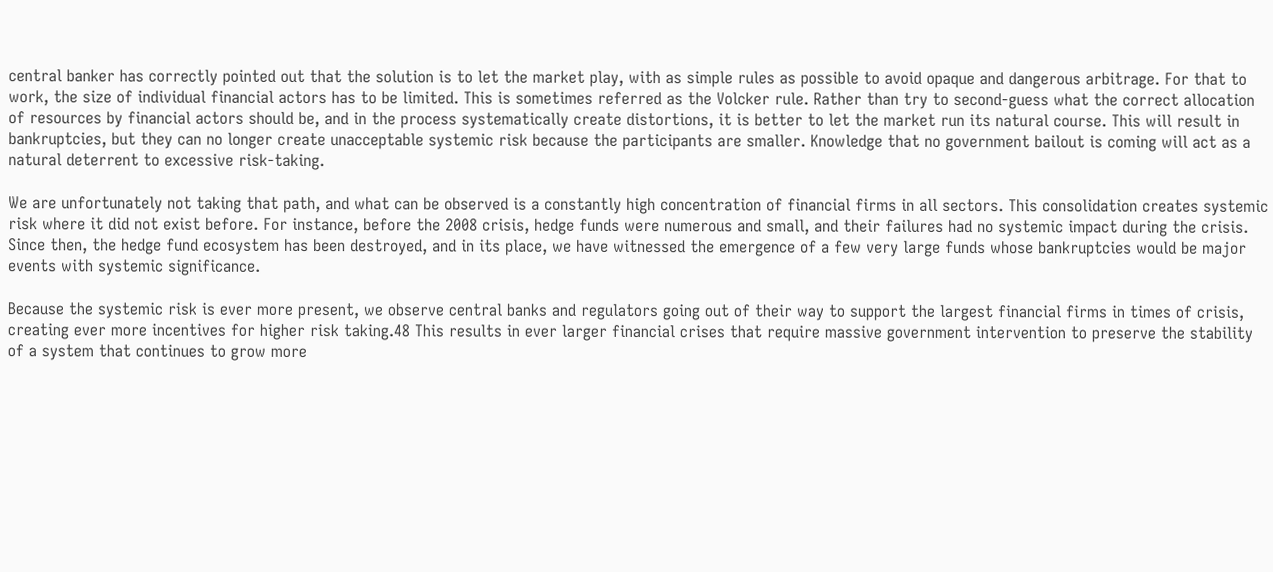central banker has correctly pointed out that the solution is to let the market play, with as simple rules as possible to avoid opaque and dangerous arbitrage. For that to work, the size of individual financial actors has to be limited. This is sometimes referred as the Volcker rule. Rather than try to second-guess what the correct allocation of resources by financial actors should be, and in the process systematically create distortions, it is better to let the market run its natural course. This will result in bankruptcies, but they can no longer create unacceptable systemic risk because the participants are smaller. Knowledge that no government bailout is coming will act as a natural deterrent to excessive risk-taking.

We are unfortunately not taking that path, and what can be observed is a constantly high concentration of financial firms in all sectors. This consolidation creates systemic risk where it did not exist before. For instance, before the 2008 crisis, hedge funds were numerous and small, and their failures had no systemic impact during the crisis. Since then, the hedge fund ecosystem has been destroyed, and in its place, we have witnessed the emergence of a few very large funds whose bankruptcies would be major events with systemic significance.

Because the systemic risk is ever more present, we observe central banks and regulators going out of their way to support the largest financial firms in times of crisis, creating ever more incentives for higher risk taking.48 This results in ever larger financial crises that require massive government intervention to preserve the stability of a system that continues to grow more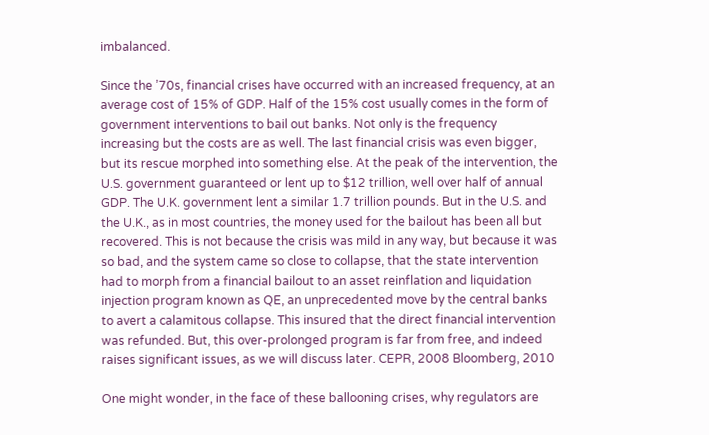imbalanced.

Since the ’70s, financial crises have occurred with an increased frequency, at an average cost of 15% of GDP. Half of the 15% cost usually comes in the form of government interventions to bail out banks. Not only is the frequency increasing but the costs are as well. The last financial crisis was even bigger, but its rescue morphed into something else. At the peak of the intervention, the U.S. government guaranteed or lent up to $12 trillion, well over half of annual GDP. The U.K. government lent a similar 1.7 trillion pounds. But in the U.S. and the U.K., as in most countries, the money used for the bailout has been all but recovered. This is not because the crisis was mild in any way, but because it was so bad, and the system came so close to collapse, that the state intervention had to morph from a financial bailout to an asset reinflation and liquidation injection program known as QE, an unprecedented move by the central banks to avert a calamitous collapse. This insured that the direct financial intervention was refunded. But, this over-prolonged program is far from free, and indeed raises significant issues, as we will discuss later. CEPR, 2008 Bloomberg, 2010

One might wonder, in the face of these ballooning crises, why regulators are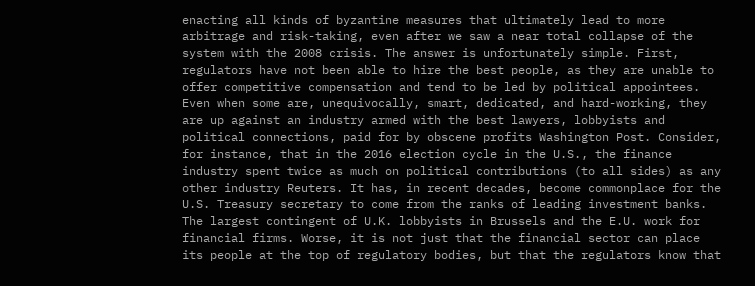enacting all kinds of byzantine measures that ultimately lead to more arbitrage and risk-taking, even after we saw a near total collapse of the system with the 2008 crisis. The answer is unfortunately simple. First, regulators have not been able to hire the best people, as they are unable to offer competitive compensation and tend to be led by political appointees. Even when some are, unequivocally, smart, dedicated, and hard-working, they are up against an industry armed with the best lawyers, lobbyists and political connections, paid for by obscene profits Washington Post. Consider, for instance, that in the 2016 election cycle in the U.S., the finance industry spent twice as much on political contributions (to all sides) as any other industry Reuters. It has, in recent decades, become commonplace for the U.S. Treasury secretary to come from the ranks of leading investment banks. The largest contingent of U.K. lobbyists in Brussels and the E.U. work for financial firms. Worse, it is not just that the financial sector can place its people at the top of regulatory bodies, but that the regulators know that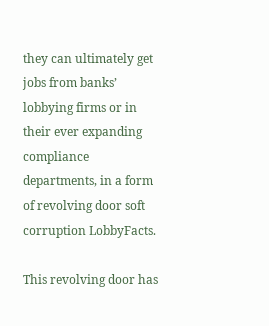they can ultimately get jobs from banks’ lobbying firms or in their ever expanding compliance departments, in a form of revolving door soft corruption LobbyFacts.

This revolving door has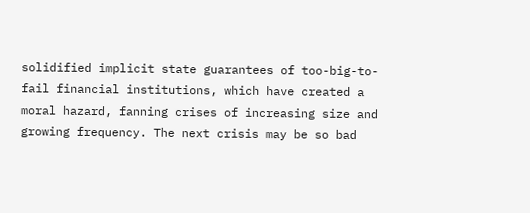solidified implicit state guarantees of too-big-to-fail financial institutions, which have created a moral hazard, fanning crises of increasing size and growing frequency. The next crisis may be so bad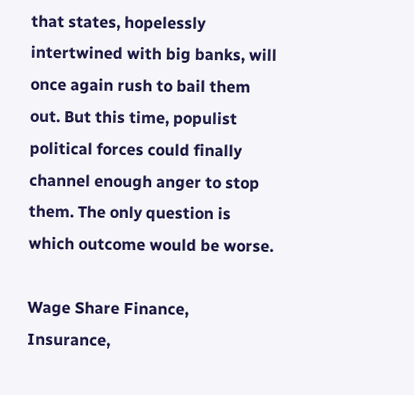that states, hopelessly intertwined with big banks, will once again rush to bail them out. But this time, populist political forces could finally channel enough anger to stop them. The only question is which outcome would be worse.

Wage Share Finance, Insurance,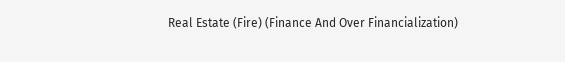Real Estate (Fire) (Finance And Over Financialization)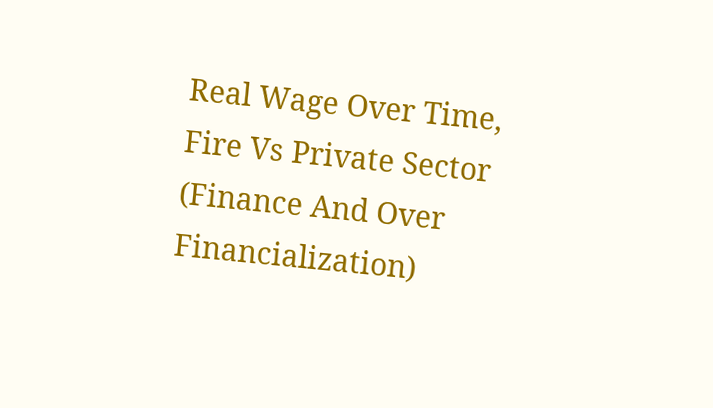Real Wage Over Time, Fire Vs Private Sector (Finance And Over Financialization)